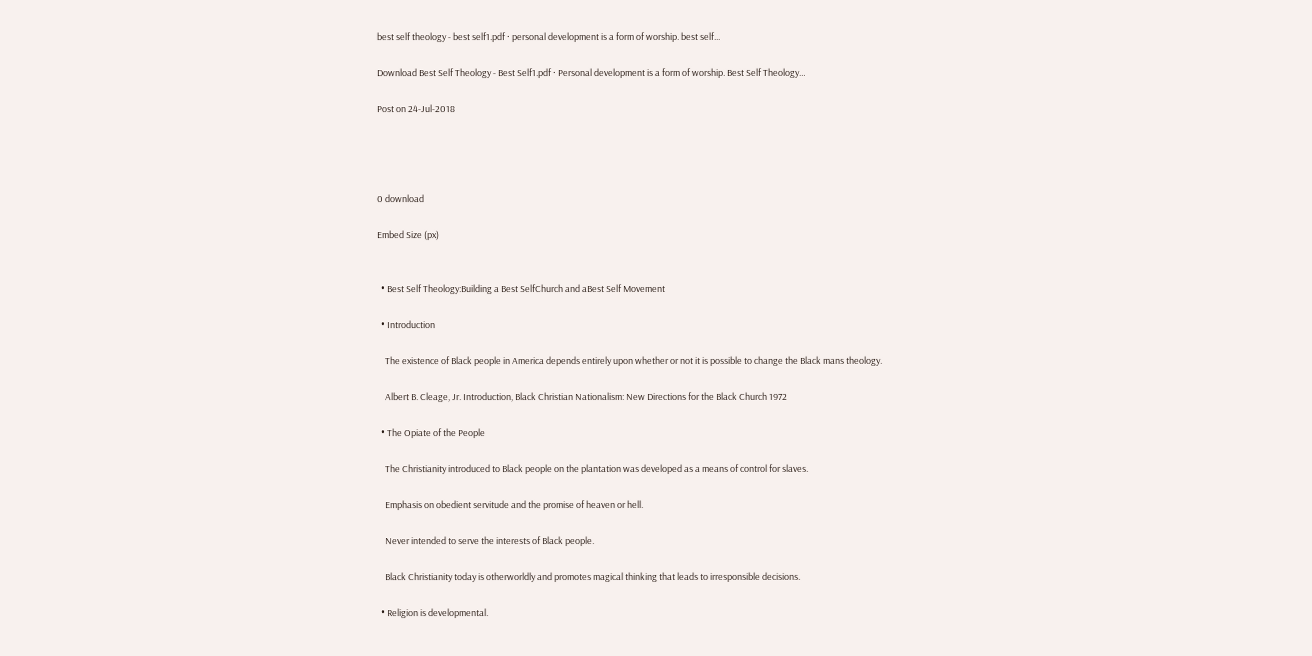best self theology - best self1.pdf · personal development is a form of worship. best self...

Download Best Self Theology - Best Self1.pdf · Personal development is a form of worship. Best Self Theology…

Post on 24-Jul-2018




0 download

Embed Size (px)


  • Best Self Theology:Building a Best SelfChurch and aBest Self Movement

  • Introduction

    The existence of Black people in America depends entirely upon whether or not it is possible to change the Black mans theology.

    Albert B. Cleage, Jr. Introduction, Black Christian Nationalism: New Directions for the Black Church 1972

  • The Opiate of the People

    The Christianity introduced to Black people on the plantation was developed as a means of control for slaves.

    Emphasis on obedient servitude and the promise of heaven or hell.

    Never intended to serve the interests of Black people.

    Black Christianity today is otherworldly and promotes magical thinking that leads to irresponsible decisions.

  • Religion is developmental.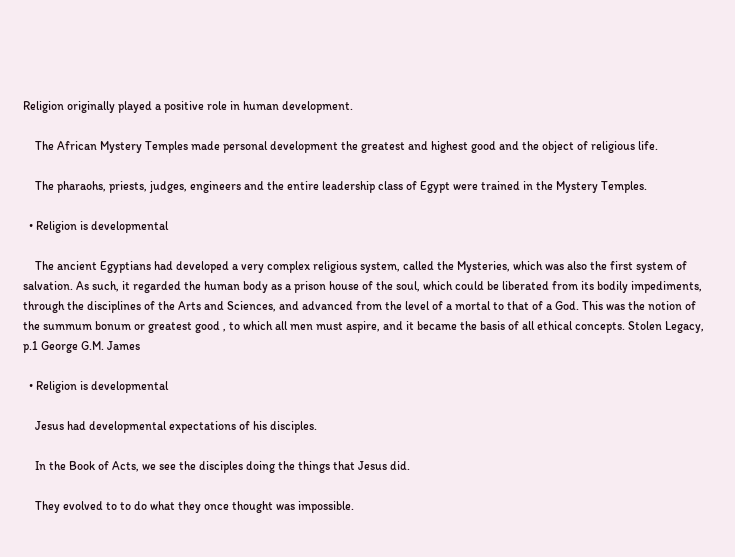Religion originally played a positive role in human development.

    The African Mystery Temples made personal development the greatest and highest good and the object of religious life.

    The pharaohs, priests, judges, engineers and the entire leadership class of Egypt were trained in the Mystery Temples.

  • Religion is developmental

    The ancient Egyptians had developed a very complex religious system, called the Mysteries, which was also the first system of salvation. As such, it regarded the human body as a prison house of the soul, which could be liberated from its bodily impediments, through the disciplines of the Arts and Sciences, and advanced from the level of a mortal to that of a God. This was the notion of the summum bonum or greatest good , to which all men must aspire, and it became the basis of all ethical concepts. Stolen Legacy, p.1 George G.M. James

  • Religion is developmental

    Jesus had developmental expectations of his disciples.

    In the Book of Acts, we see the disciples doing the things that Jesus did.

    They evolved to to do what they once thought was impossible.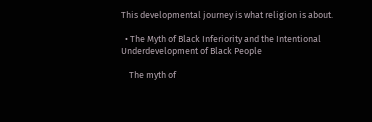This developmental journey is what religion is about.

  • The Myth of Black Inferiority and the Intentional Underdevelopment of Black People

    The myth of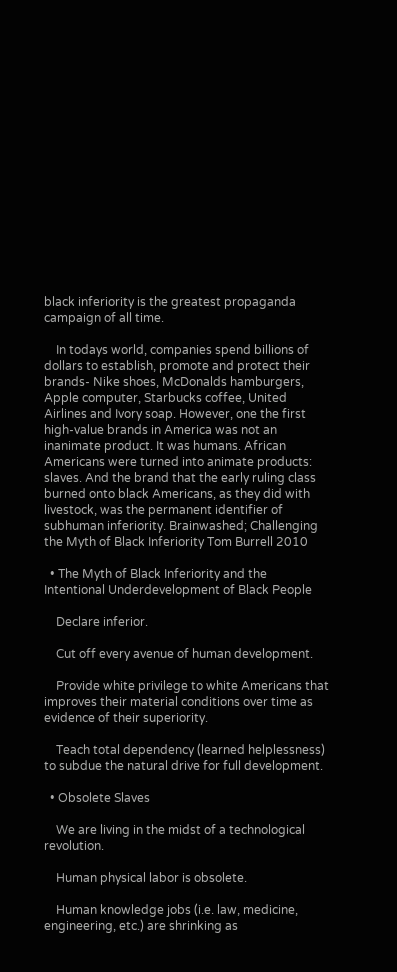black inferiority is the greatest propaganda campaign of all time.

    In todays world, companies spend billions of dollars to establish, promote and protect their brands- Nike shoes, McDonalds hamburgers, Apple computer, Starbucks coffee, United Airlines and Ivory soap. However, one the first high-value brands in America was not an inanimate product. It was humans. African Americans were turned into animate products: slaves. And the brand that the early ruling class burned onto black Americans, as they did with livestock, was the permanent identifier of subhuman inferiority. Brainwashed; Challenging the Myth of Black Inferiority Tom Burrell 2010

  • The Myth of Black Inferiority and the Intentional Underdevelopment of Black People

    Declare inferior.

    Cut off every avenue of human development.

    Provide white privilege to white Americans that improves their material conditions over time as evidence of their superiority.

    Teach total dependency (learned helplessness) to subdue the natural drive for full development.

  • Obsolete Slaves

    We are living in the midst of a technological revolution.

    Human physical labor is obsolete.

    Human knowledge jobs (i.e. law, medicine, engineering, etc.) are shrinking as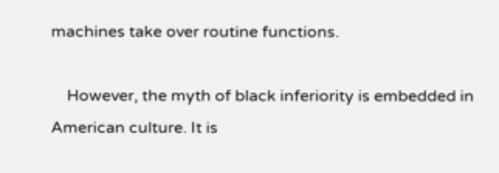machines take over routine functions.

    However, the myth of black inferiority is embedded in American culture. It is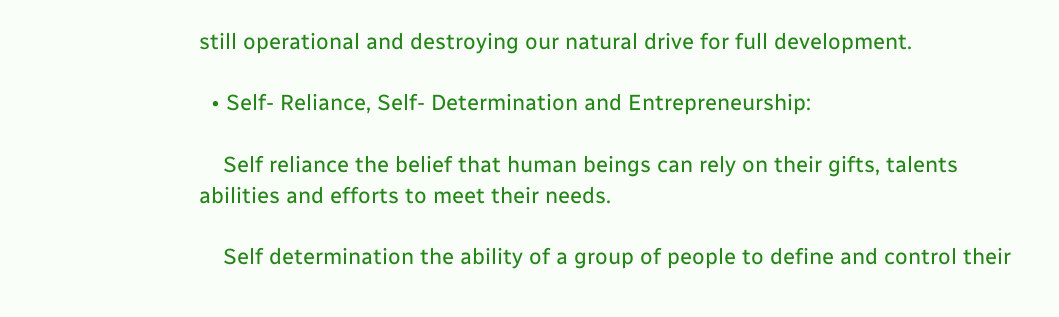still operational and destroying our natural drive for full development.

  • Self- Reliance, Self- Determination and Entrepreneurship:

    Self reliance the belief that human beings can rely on their gifts, talents abilities and efforts to meet their needs.

    Self determination the ability of a group of people to define and control their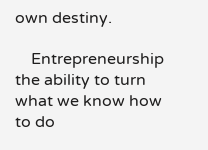own destiny.

    Entrepreneurship the ability to turn what we know how to do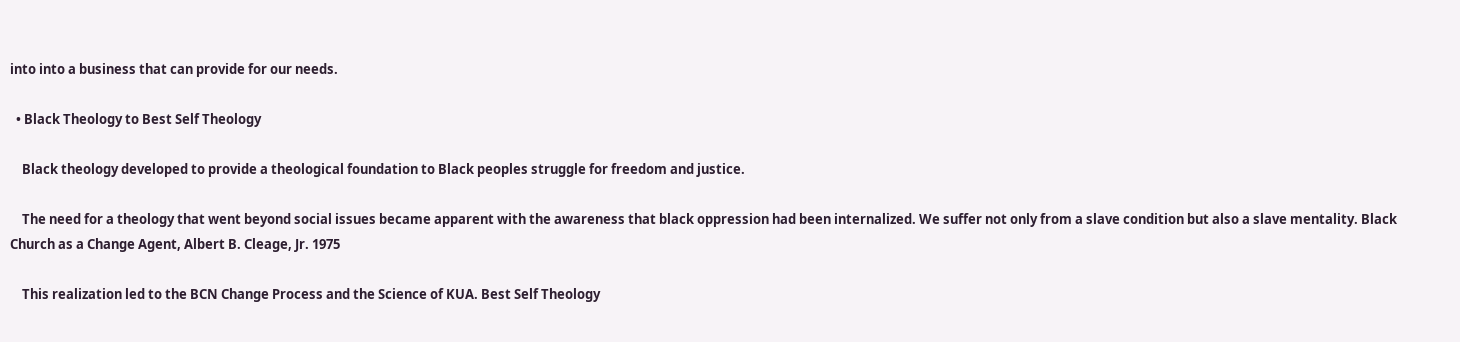into into a business that can provide for our needs.

  • Black Theology to Best Self Theology

    Black theology developed to provide a theological foundation to Black peoples struggle for freedom and justice.

    The need for a theology that went beyond social issues became apparent with the awareness that black oppression had been internalized. We suffer not only from a slave condition but also a slave mentality. Black Church as a Change Agent, Albert B. Cleage, Jr. 1975

    This realization led to the BCN Change Process and the Science of KUA. Best Self Theology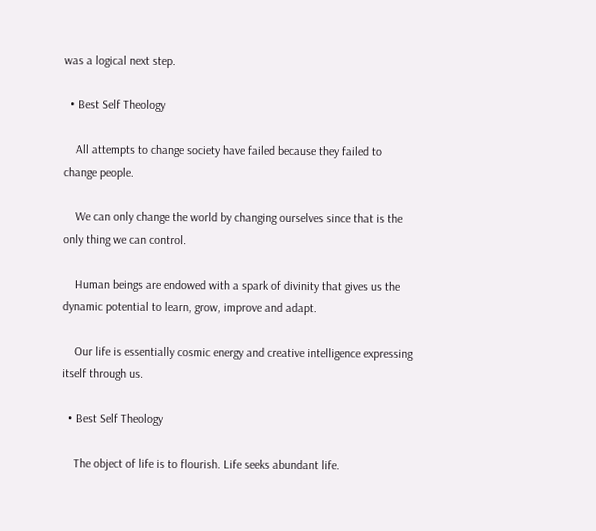was a logical next step.

  • Best Self Theology

    All attempts to change society have failed because they failed to change people.

    We can only change the world by changing ourselves since that is the only thing we can control.

    Human beings are endowed with a spark of divinity that gives us the dynamic potential to learn, grow, improve and adapt.

    Our life is essentially cosmic energy and creative intelligence expressing itself through us.

  • Best Self Theology

    The object of life is to flourish. Life seeks abundant life.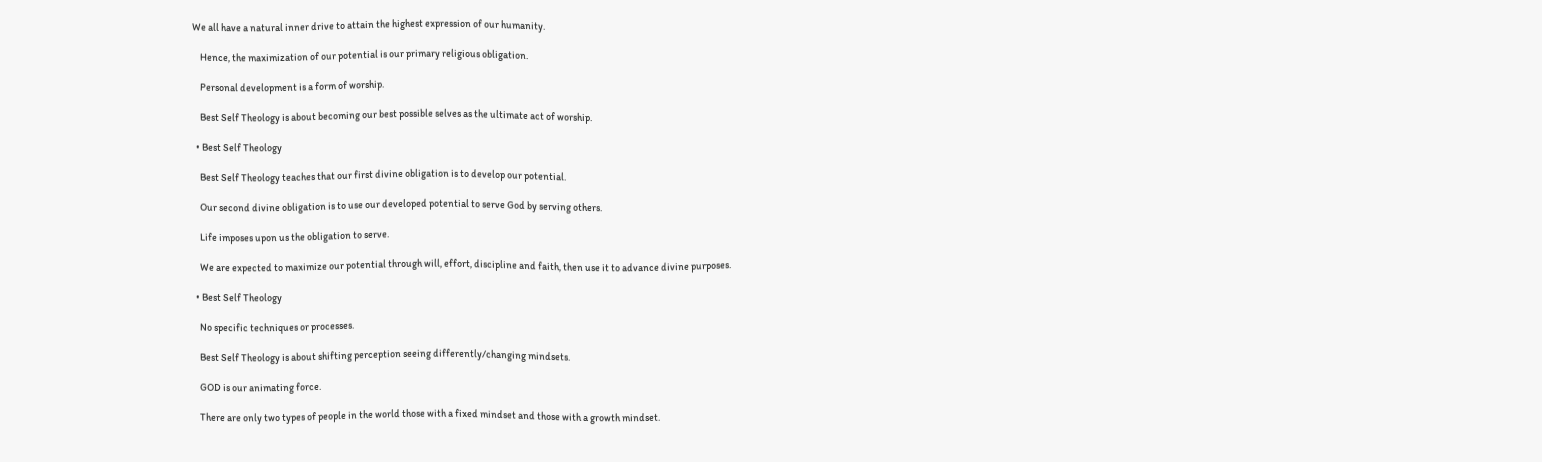We all have a natural inner drive to attain the highest expression of our humanity.

    Hence, the maximization of our potential is our primary religious obligation.

    Personal development is a form of worship.

    Best Self Theology is about becoming our best possible selves as the ultimate act of worship.

  • Best Self Theology

    Best Self Theology teaches that our first divine obligation is to develop our potential.

    Our second divine obligation is to use our developed potential to serve God by serving others.

    Life imposes upon us the obligation to serve.

    We are expected to maximize our potential through will, effort, discipline and faith, then use it to advance divine purposes.

  • Best Self Theology

    No specific techniques or processes.

    Best Self Theology is about shifting perception seeing differently/changing mindsets.

    GOD is our animating force.

    There are only two types of people in the world those with a fixed mindset and those with a growth mindset.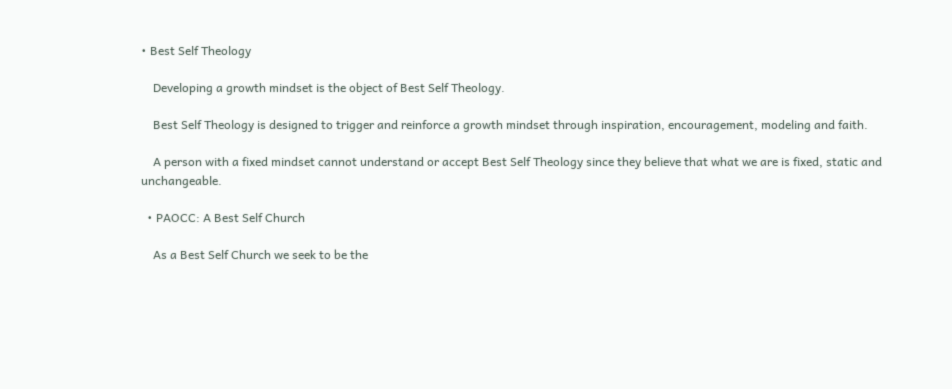• Best Self Theology

    Developing a growth mindset is the object of Best Self Theology.

    Best Self Theology is designed to trigger and reinforce a growth mindset through inspiration, encouragement, modeling and faith.

    A person with a fixed mindset cannot understand or accept Best Self Theology since they believe that what we are is fixed, static and unchangeable.

  • PAOCC: A Best Self Church

    As a Best Self Church we seek to be the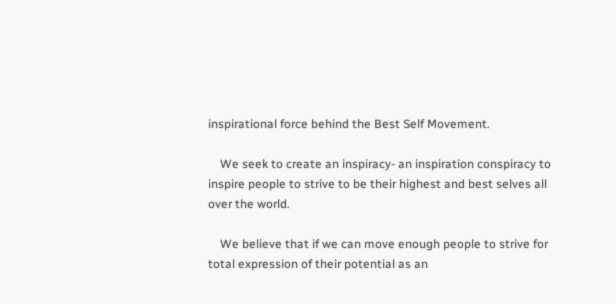inspirational force behind the Best Self Movement.

    We seek to create an inspiracy- an inspiration conspiracy to inspire people to strive to be their highest and best selves all over the world.

    We believe that if we can move enough people to strive for total expression of their potential as an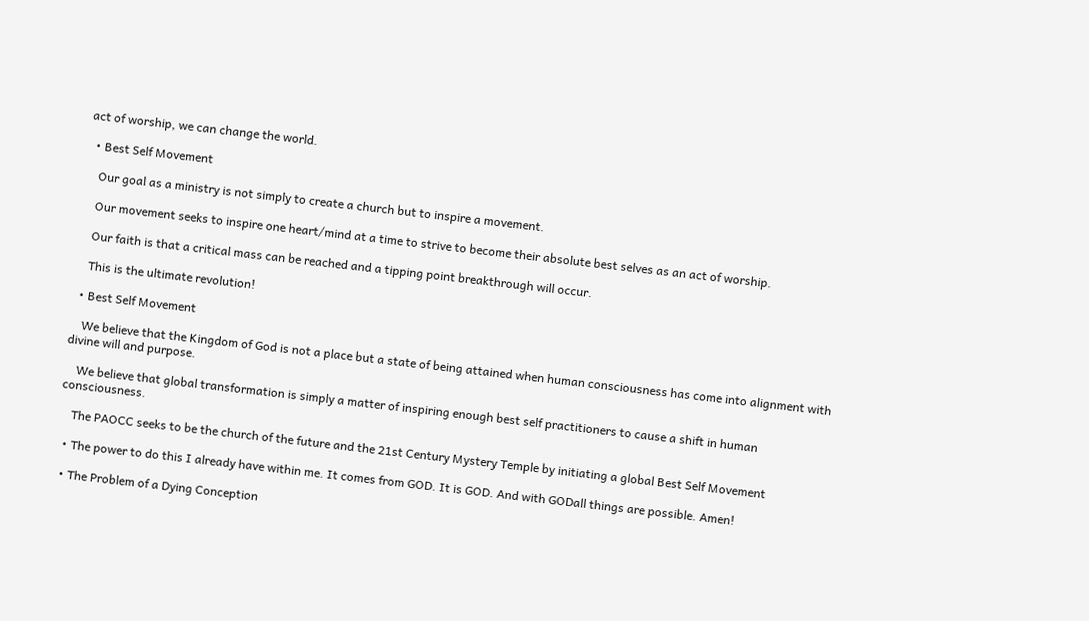act of worship, we can change the world.

  • Best Self Movement

    Our goal as a ministry is not simply to create a church but to inspire a movement.

    Our movement seeks to inspire one heart/mind at a time to strive to become their absolute best selves as an act of worship.

    Our faith is that a critical mass can be reached and a tipping point breakthrough will occur.

    This is the ultimate revolution!

  • Best Self Movement

    We believe that the Kingdom of God is not a place but a state of being attained when human consciousness has come into alignment with divine will and purpose.

    We believe that global transformation is simply a matter of inspiring enough best self practitioners to cause a shift in human consciousness.

    The PAOCC seeks to be the church of the future and the 21st Century Mystery Temple by initiating a global Best Self Movement

  • The power to do this I already have within me. It comes from GOD. It is GOD. And with GODall things are possible. Amen!

  • The Problem of a Dying Conception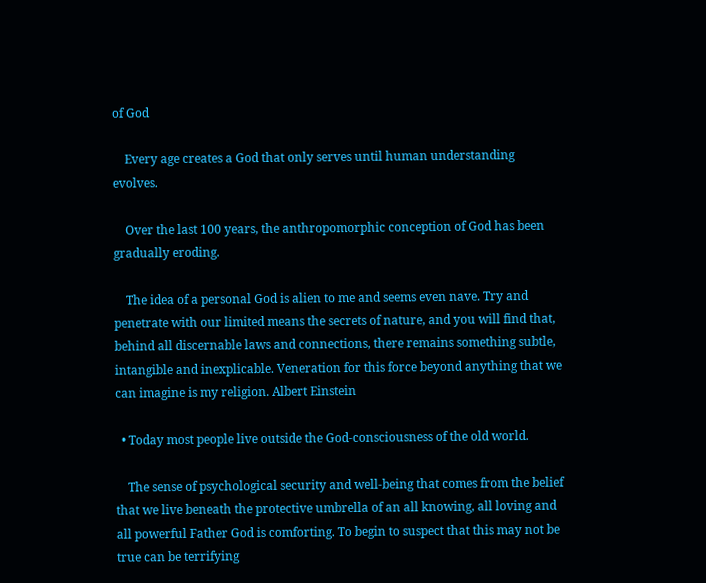of God

    Every age creates a God that only serves until human understanding evolves.

    Over the last 100 years, the anthropomorphic conception of God has been gradually eroding.

    The idea of a personal God is alien to me and seems even nave. Try and penetrate with our limited means the secrets of nature, and you will find that, behind all discernable laws and connections, there remains something subtle, intangible and inexplicable. Veneration for this force beyond anything that we can imagine is my religion. Albert Einstein

  • Today most people live outside the God-consciousness of the old world.

    The sense of psychological security and well-being that comes from the belief that we live beneath the protective umbrella of an all knowing, all loving and all powerful Father God is comforting. To begin to suspect that this may not be true can be terrifying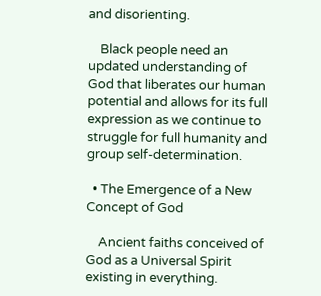and disorienting.

    Black people need an updated understanding of God that liberates our human potential and allows for its full expression as we continue to struggle for full humanity and group self-determination.

  • The Emergence of a New Concept of God

    Ancient faiths conceived of God as a Universal Spirit existing in everything.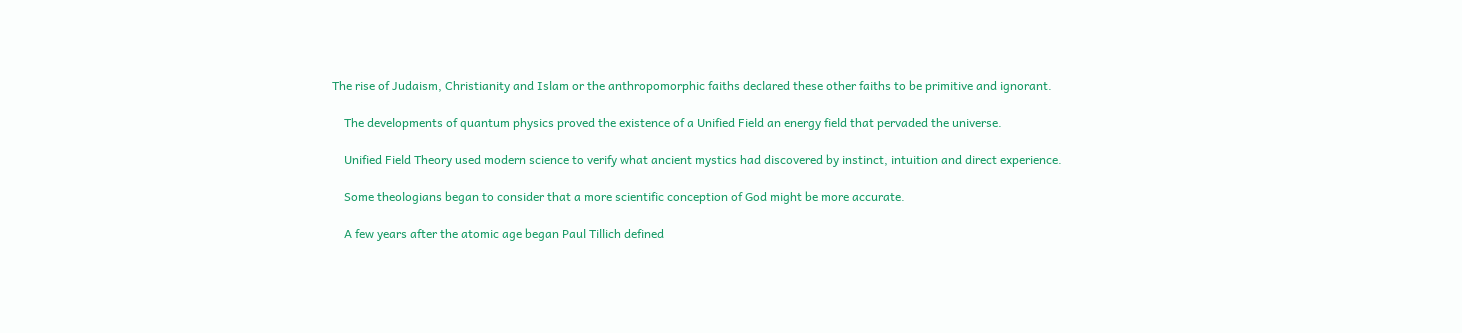The rise of Judaism, Christianity and Islam or the anthropomorphic faiths declared these other faiths to be primitive and ignorant.

    The developments of quantum physics proved the existence of a Unified Field an energy field that pervaded the universe.

    Unified Field Theory used modern science to verify what ancient mystics had discovered by instinct, intuition and direct experience.

    Some theologians began to consider that a more scientific conception of God might be more accurate.

    A few years after the atomic age began Paul Tillich defined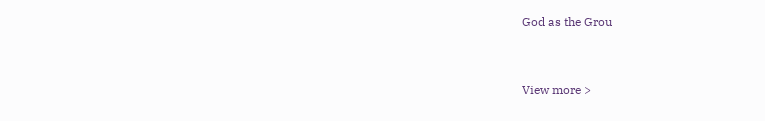God as the Grou


View more >